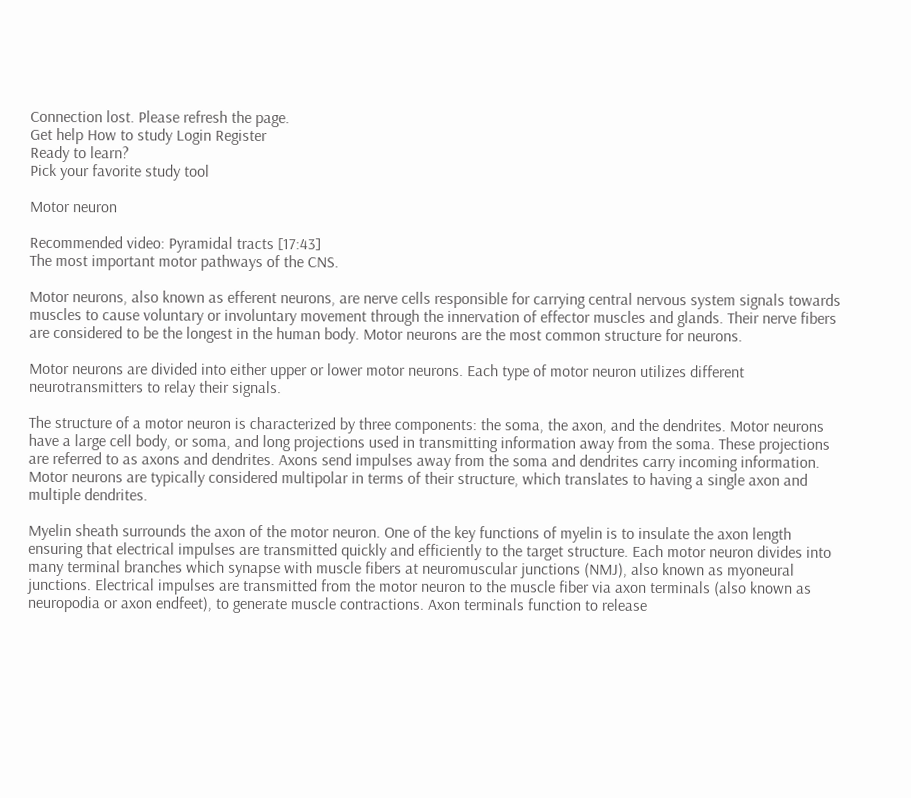Connection lost. Please refresh the page.
Get help How to study Login Register
Ready to learn?
Pick your favorite study tool

Motor neuron

Recommended video: Pyramidal tracts [17:43]
The most important motor pathways of the CNS.

Motor neurons, also known as efferent neurons, are nerve cells responsible for carrying central nervous system signals towards muscles to cause voluntary or involuntary movement through the innervation of effector muscles and glands. Their nerve fibers are considered to be the longest in the human body. Motor neurons are the most common structure for neurons.

Motor neurons are divided into either upper or lower motor neurons. Each type of motor neuron utilizes different neurotransmitters to relay their signals.

The structure of a motor neuron is characterized by three components: the soma, the axon, and the dendrites. Motor neurons have a large cell body, or soma, and long projections used in transmitting information away from the soma. These projections are referred to as axons and dendrites. Axons send impulses away from the soma and dendrites carry incoming information. Motor neurons are typically considered multipolar in terms of their structure, which translates to having a single axon and multiple dendrites.

Myelin sheath surrounds the axon of the motor neuron. One of the key functions of myelin is to insulate the axon length ensuring that electrical impulses are transmitted quickly and efficiently to the target structure. Each motor neuron divides into many terminal branches which synapse with muscle fibers at neuromuscular junctions (NMJ), also known as myoneural junctions. Electrical impulses are transmitted from the motor neuron to the muscle fiber via axon terminals (also known as neuropodia or axon endfeet), to generate muscle contractions. Axon terminals function to release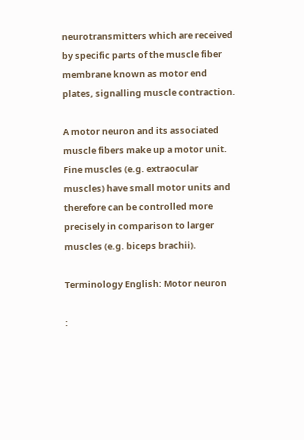neurotransmitters which are received by specific parts of the muscle fiber membrane known as motor end plates, signalling muscle contraction.

A motor neuron and its associated muscle fibers make up a motor unit. Fine muscles (e.g. extraocular muscles) have small motor units and therefore can be controlled more precisely in comparison to larger muscles (e.g. biceps brachii).

Terminology English: Motor neuron

: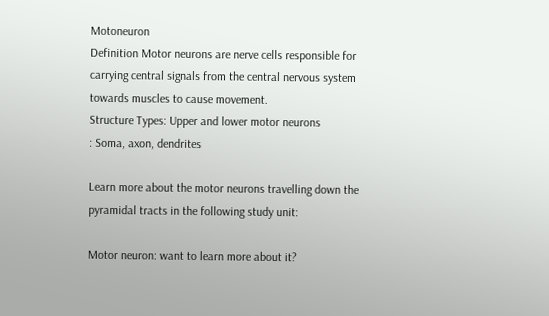Motoneuron
Definition Motor neurons are nerve cells responsible for carrying central signals from the central nervous system towards muscles to cause movement.
Structure Types: Upper and lower motor neurons
: Soma, axon, dendrites

Learn more about the motor neurons travelling down the pyramidal tracts in the following study unit:

Motor neuron: want to learn more about it?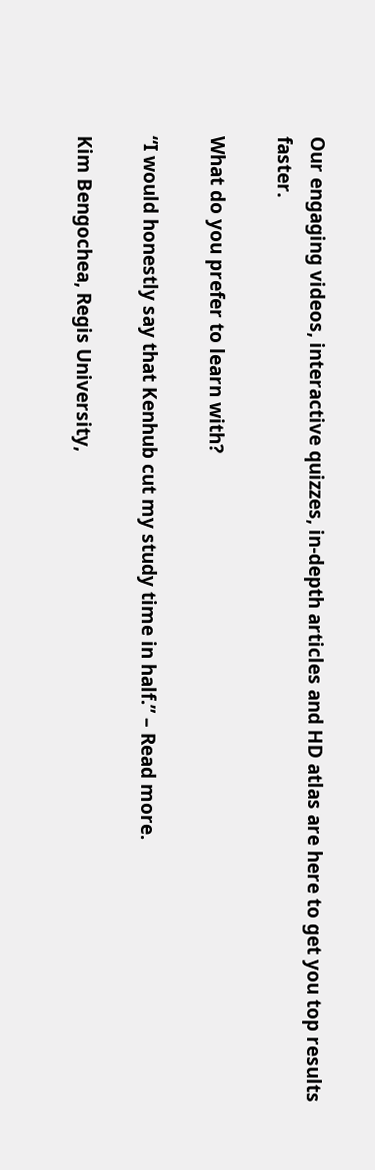Our engaging videos, interactive quizzes, in-depth articles and HD atlas are here to get you top results faster.

What do you prefer to learn with?

“I would honestly say that Kenhub cut my study time in half.” – Read more.

Kim Bengochea, Regis University,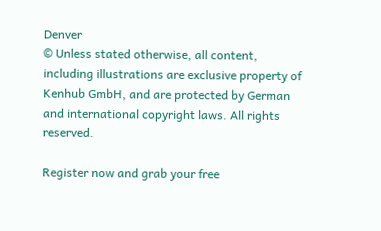Denver
© Unless stated otherwise, all content, including illustrations are exclusive property of Kenhub GmbH, and are protected by German and international copyright laws. All rights reserved.

Register now and grab your free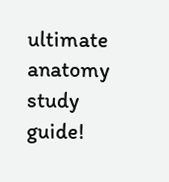ultimate anatomy study guide!